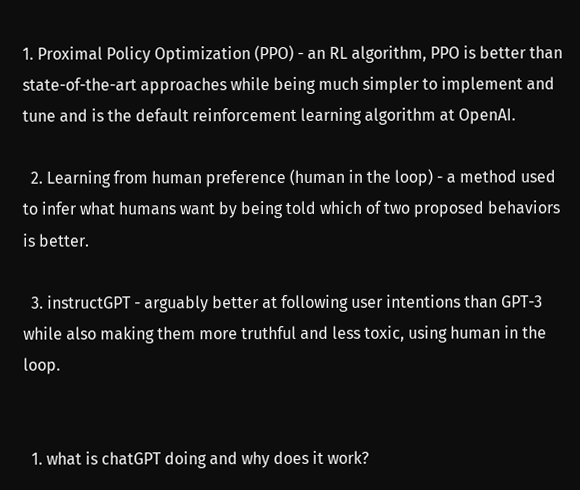1. Proximal Policy Optimization (PPO) - an RL algorithm, PPO is better than state-of-the-art approaches while being much simpler to implement and tune and is the default reinforcement learning algorithm at OpenAI.

  2. Learning from human preference (human in the loop) - a method used to infer what humans want by being told which of two proposed behaviors is better.

  3. instructGPT - arguably better at following user intentions than GPT-3 while also making them more truthful and less toxic, using human in the loop.


  1. what is chatGPT doing and why does it work?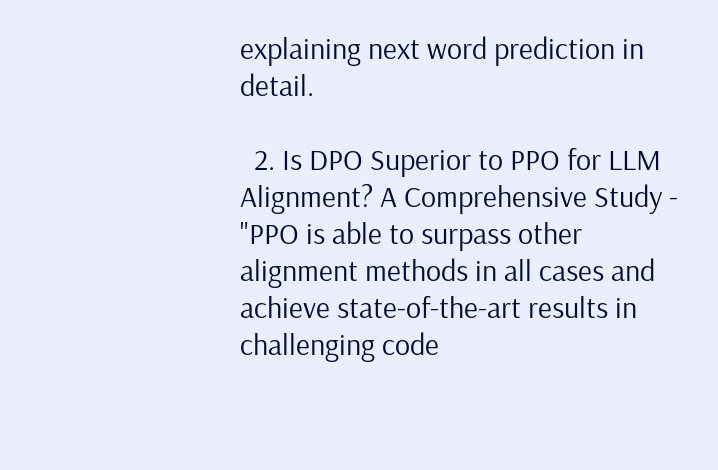explaining next word prediction in detail.

  2. Is DPO Superior to PPO for LLM Alignment? A Comprehensive Study - "PPO is able to surpass other alignment methods in all cases and achieve state-of-the-art results in challenging code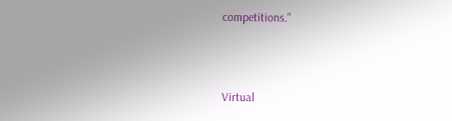competitions."



Virtual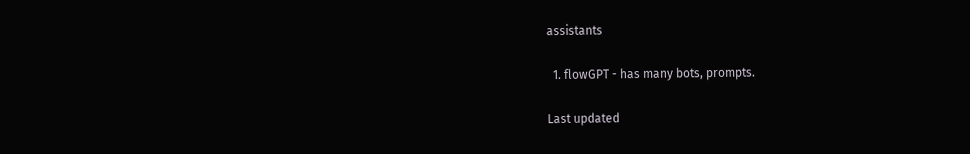assistants

  1. flowGPT - has many bots, prompts.

Last updated